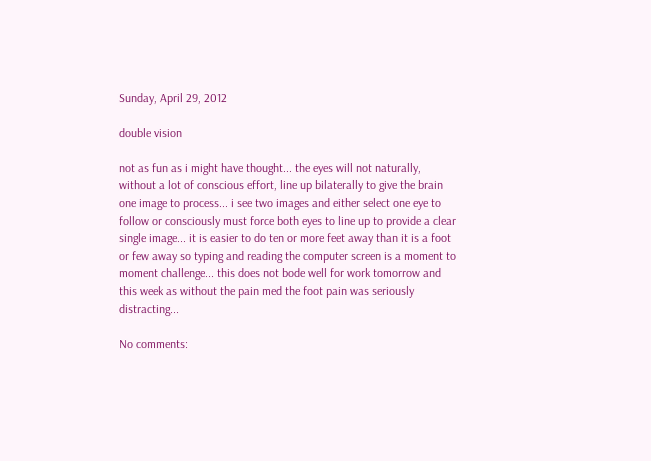Sunday, April 29, 2012

double vision

not as fun as i might have thought... the eyes will not naturally, without a lot of conscious effort, line up bilaterally to give the brain one image to process... i see two images and either select one eye to follow or consciously must force both eyes to line up to provide a clear single image... it is easier to do ten or more feet away than it is a foot or few away so typing and reading the computer screen is a moment to moment challenge... this does not bode well for work tomorrow and this week as without the pain med the foot pain was seriously distracting...

No comments: